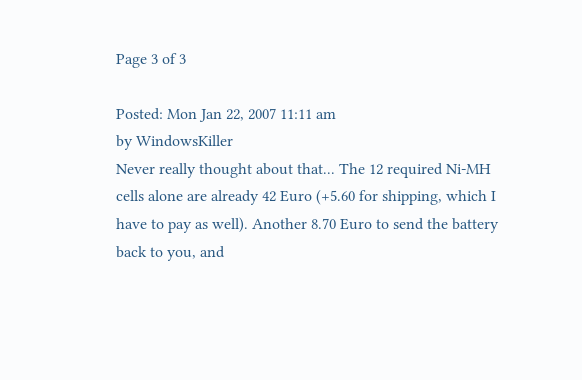Page 3 of 3

Posted: Mon Jan 22, 2007 11:11 am
by WindowsKiller
Never really thought about that... The 12 required Ni-MH cells alone are already 42 Euro (+5.60 for shipping, which I have to pay as well). Another 8.70 Euro to send the battery back to you, and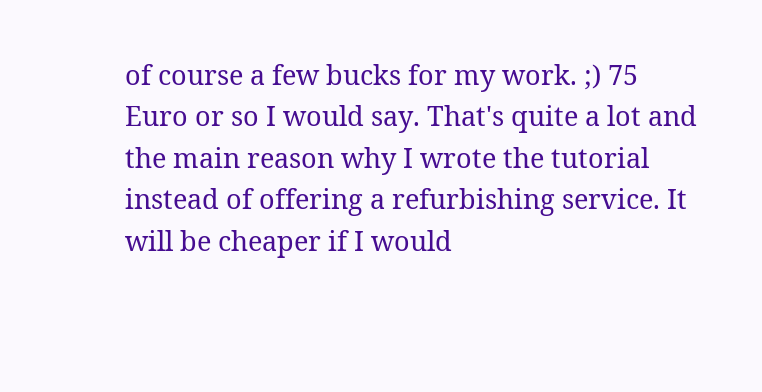of course a few bucks for my work. ;) 75 Euro or so I would say. That's quite a lot and the main reason why I wrote the tutorial instead of offering a refurbishing service. It will be cheaper if I would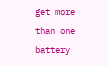get more than one battery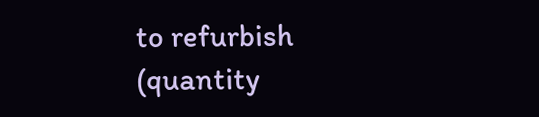to refurbish (quantity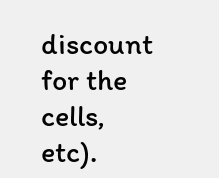discount for the cells, etc).